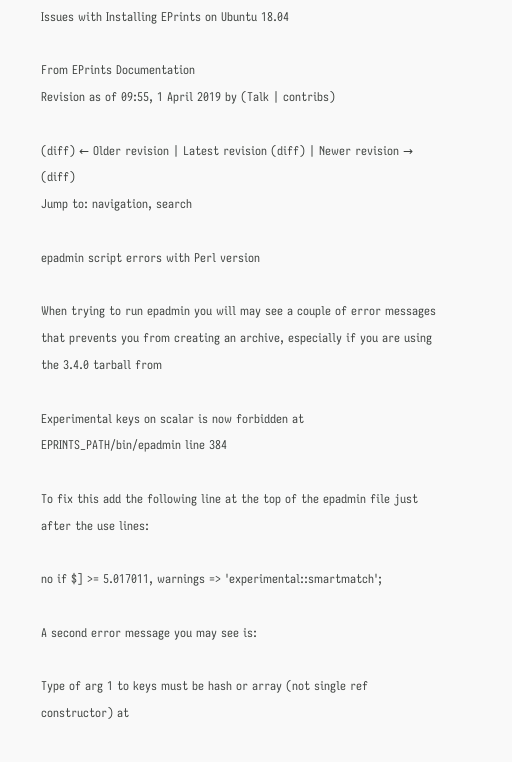Issues with Installing EPrints on Ubuntu 18.04

From EPrints Documentation
Revision as of 09:55, 1 April 2019 by (Talk | contribs)

(diff) ← Older revision | Latest revision (diff) | Newer revision → (diff)
Jump to: navigation, search

epadmin script errors with Perl version

When trying to run epadmin you will may see a couple of error messages that prevents you from creating an archive, especially if you are using the 3.4.0 tarball from

Experimental keys on scalar is now forbidden at EPRINTS_PATH/bin/epadmin line 384

To fix this add the following line at the top of the epadmin file just after the use lines:

no if $] >= 5.017011, warnings => 'experimental::smartmatch';

A second error message you may see is:

Type of arg 1 to keys must be hash or array (not single ref constructor) at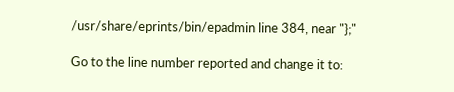/usr/share/eprints/bin/epadmin line 384, near "};"

Go to the line number reported and change it to: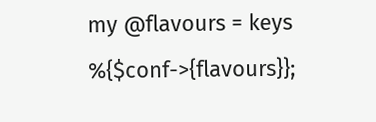my @flavours = keys %{$conf->{flavours}};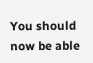You should now be able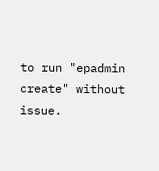to run "epadmin create" without issue.